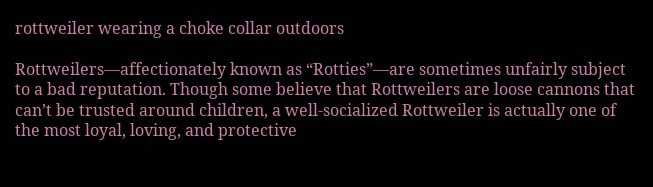rottweiler wearing a choke collar outdoors

Rottweilers—affectionately known as “Rotties”—are sometimes unfairly subject to a bad reputation. Though some believe that Rottweilers are loose cannons that can’t be trusted around children, a well-socialized Rottweiler is actually one of the most loyal, loving, and protective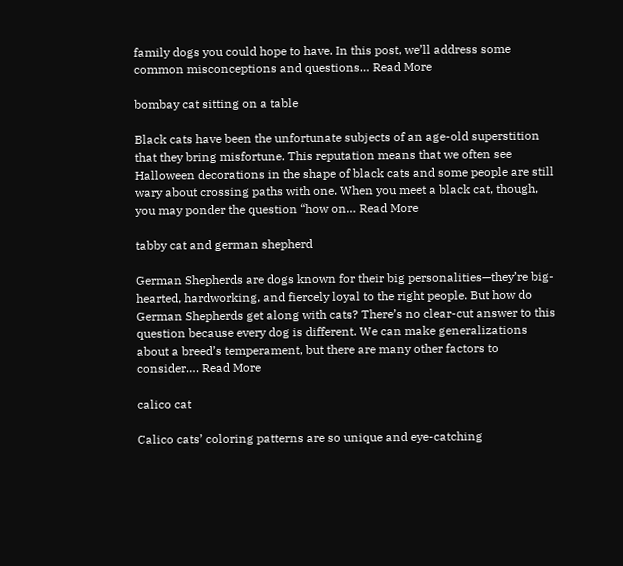family dogs you could hope to have. In this post, we’ll address some common misconceptions and questions… Read More

bombay cat sitting on a table

Black cats have been the unfortunate subjects of an age-old superstition that they bring misfortune. This reputation means that we often see Halloween decorations in the shape of black cats and some people are still wary about crossing paths with one. When you meet a black cat, though, you may ponder the question “how on… Read More

tabby cat and german shepherd

German Shepherds are dogs known for their big personalities—they’re big-hearted, hardworking, and fiercely loyal to the right people. But how do German Shepherds get along with cats? There’s no clear-cut answer to this question because every dog is different. We can make generalizations about a breed’s temperament, but there are many other factors to consider…. Read More

calico cat

Calico cats’ coloring patterns are so unique and eye-catching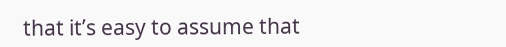that it’s easy to assume that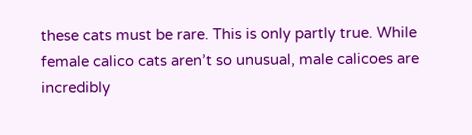these cats must be rare. This is only partly true. While female calico cats aren’t so unusual, male calicoes are incredibly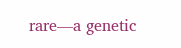rare—a genetic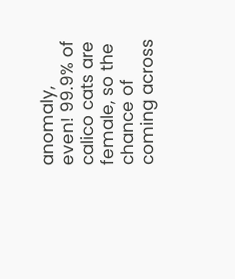anomaly, even! 99.9% of calico cats are female, so the chance of coming across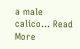a male calico… Read More